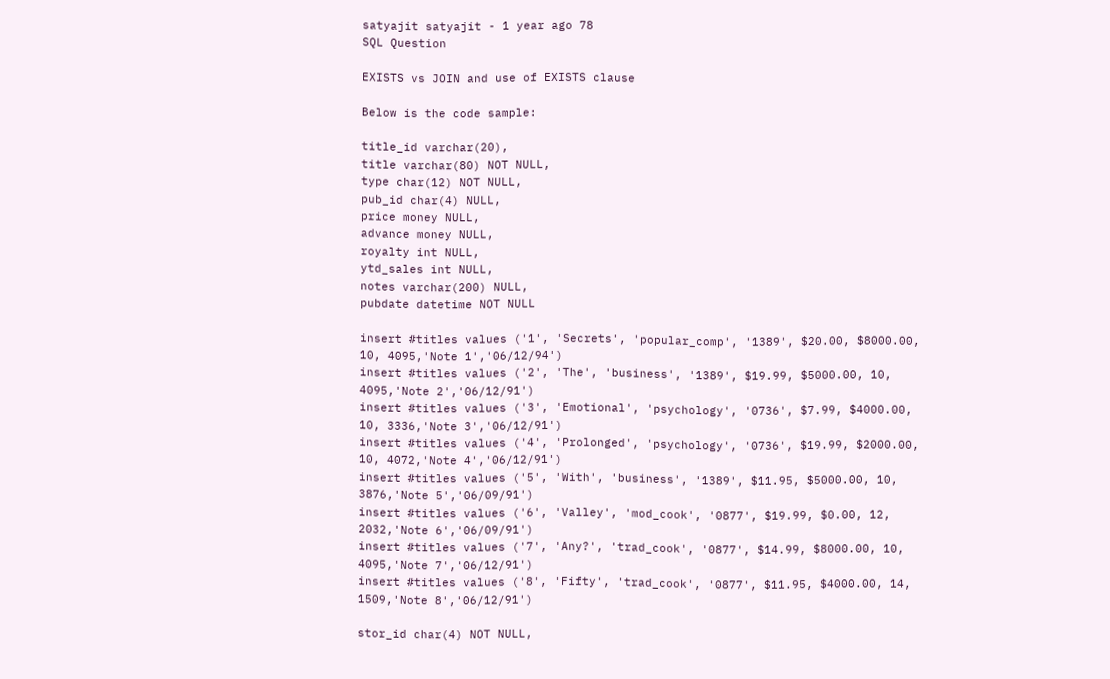satyajit satyajit - 1 year ago 78
SQL Question

EXISTS vs JOIN and use of EXISTS clause

Below is the code sample:

title_id varchar(20),
title varchar(80) NOT NULL,
type char(12) NOT NULL,
pub_id char(4) NULL,
price money NULL,
advance money NULL,
royalty int NULL,
ytd_sales int NULL,
notes varchar(200) NULL,
pubdate datetime NOT NULL

insert #titles values ('1', 'Secrets', 'popular_comp', '1389', $20.00, $8000.00, 10, 4095,'Note 1','06/12/94')
insert #titles values ('2', 'The', 'business', '1389', $19.99, $5000.00, 10, 4095,'Note 2','06/12/91')
insert #titles values ('3', 'Emotional', 'psychology', '0736', $7.99, $4000.00, 10, 3336,'Note 3','06/12/91')
insert #titles values ('4', 'Prolonged', 'psychology', '0736', $19.99, $2000.00, 10, 4072,'Note 4','06/12/91')
insert #titles values ('5', 'With', 'business', '1389', $11.95, $5000.00, 10, 3876,'Note 5','06/09/91')
insert #titles values ('6', 'Valley', 'mod_cook', '0877', $19.99, $0.00, 12, 2032,'Note 6','06/09/91')
insert #titles values ('7', 'Any?', 'trad_cook', '0877', $14.99, $8000.00, 10, 4095,'Note 7','06/12/91')
insert #titles values ('8', 'Fifty', 'trad_cook', '0877', $11.95, $4000.00, 14, 1509,'Note 8','06/12/91')

stor_id char(4) NOT NULL,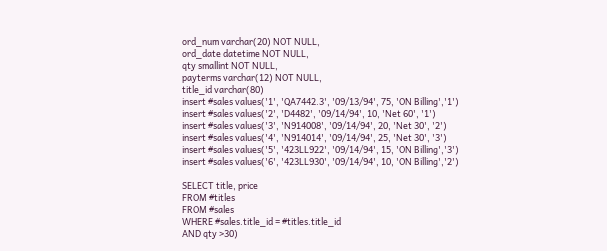ord_num varchar(20) NOT NULL,
ord_date datetime NOT NULL,
qty smallint NOT NULL,
payterms varchar(12) NOT NULL,
title_id varchar(80)
insert #sales values('1', 'QA7442.3', '09/13/94', 75, 'ON Billing','1')
insert #sales values('2', 'D4482', '09/14/94', 10, 'Net 60', '1')
insert #sales values('3', 'N914008', '09/14/94', 20, 'Net 30', '2')
insert #sales values('4', 'N914014', '09/14/94', 25, 'Net 30', '3')
insert #sales values('5', '423LL922', '09/14/94', 15, 'ON Billing','3')
insert #sales values('6', '423LL930', '09/14/94', 10, 'ON Billing','2')

SELECT title, price
FROM #titles
FROM #sales
WHERE #sales.title_id = #titles.title_id
AND qty >30)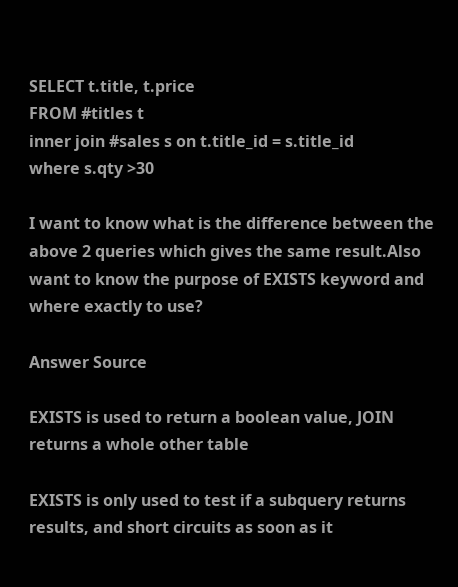SELECT t.title, t.price
FROM #titles t
inner join #sales s on t.title_id = s.title_id
where s.qty >30

I want to know what is the difference between the above 2 queries which gives the same result.Also want to know the purpose of EXISTS keyword and where exactly to use?

Answer Source

EXISTS is used to return a boolean value, JOIN returns a whole other table

EXISTS is only used to test if a subquery returns results, and short circuits as soon as it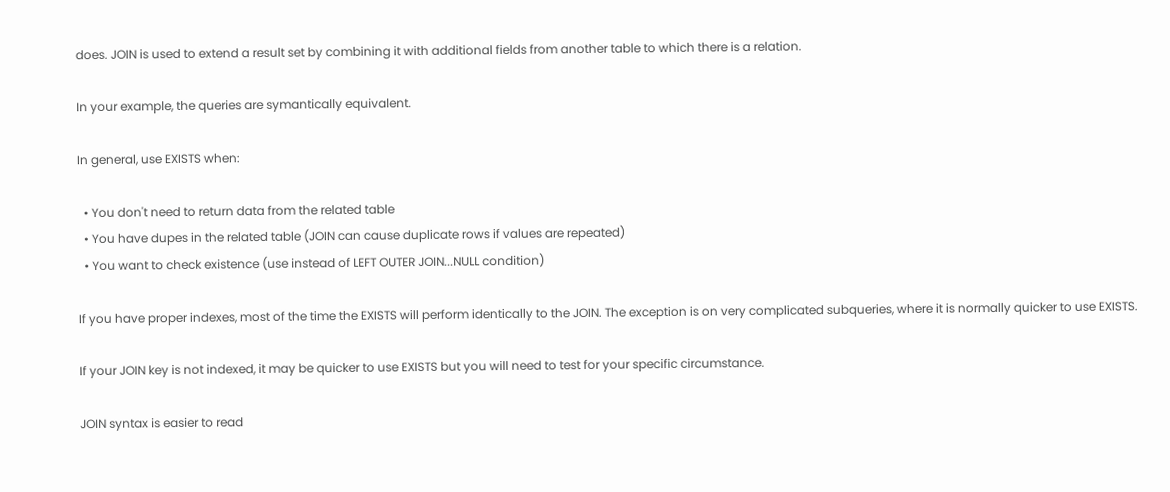does. JOIN is used to extend a result set by combining it with additional fields from another table to which there is a relation.

In your example, the queries are symantically equivalent.

In general, use EXISTS when:

  • You don't need to return data from the related table
  • You have dupes in the related table (JOIN can cause duplicate rows if values are repeated)
  • You want to check existence (use instead of LEFT OUTER JOIN...NULL condition)

If you have proper indexes, most of the time the EXISTS will perform identically to the JOIN. The exception is on very complicated subqueries, where it is normally quicker to use EXISTS.

If your JOIN key is not indexed, it may be quicker to use EXISTS but you will need to test for your specific circumstance.

JOIN syntax is easier to read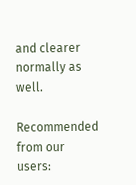and clearer normally as well.

Recommended from our users: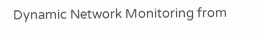Dynamic Network Monitoring from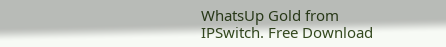WhatsUp Gold from IPSwitch. Free Download